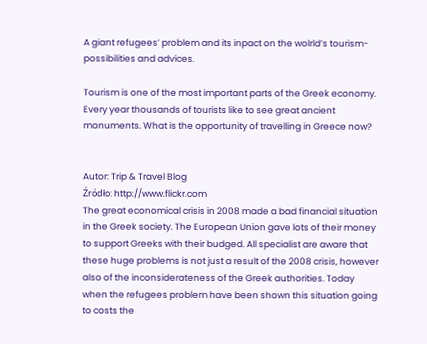A giant refugees’ problem and its inpact on the wolrld’s tourism- possibilities and advices.

Tourism is one of the most important parts of the Greek economy. Every year thousands of tourists like to see great ancient monuments. What is the opportunity of travelling in Greece now?


Autor: Trip & Travel Blog
Źródło: http://www.flickr.com
The great economical crisis in 2008 made a bad financial situation in the Greek society. The European Union gave lots of their money to support Greeks with their budged. All specialist are aware that these huge problems is not just a result of the 2008 crisis, however also of the inconsiderateness of the Greek authorities. Today when the refugees problem have been shown this situation going to costs the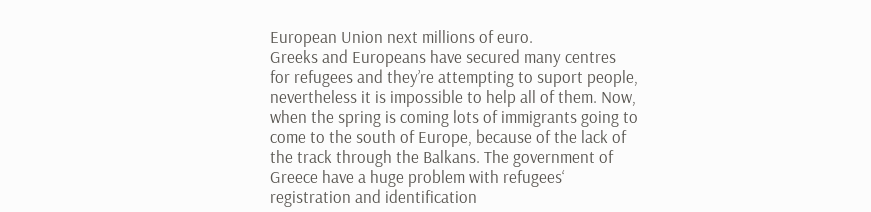European Union next millions of euro.
Greeks and Europeans have secured many centres for refugees and they’re attempting to suport people, nevertheless it is impossible to help all of them. Now, when the spring is coming lots of immigrants going to come to the south of Europe, because of the lack of the track through the Balkans. The government of Greece have a huge problem with refugees‘ registration and identification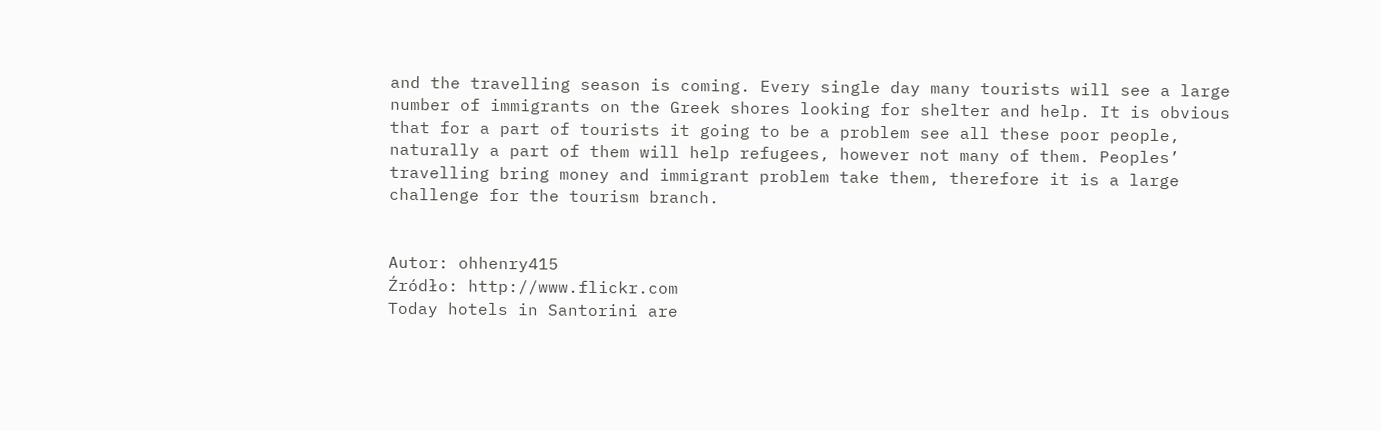and the travelling season is coming. Every single day many tourists will see a large number of immigrants on the Greek shores looking for shelter and help. It is obvious that for a part of tourists it going to be a problem see all these poor people, naturally a part of them will help refugees, however not many of them. Peoples’ travelling bring money and immigrant problem take them, therefore it is a large challenge for the tourism branch.


Autor: ohhenry415
Źródło: http://www.flickr.com
Today hotels in Santorini are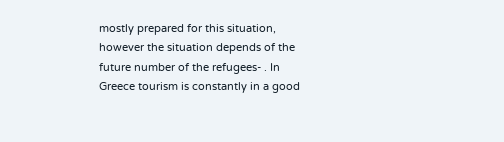mostly prepared for this situation, however the situation depends of the future number of the refugees- . In Greece tourism is constantly in a good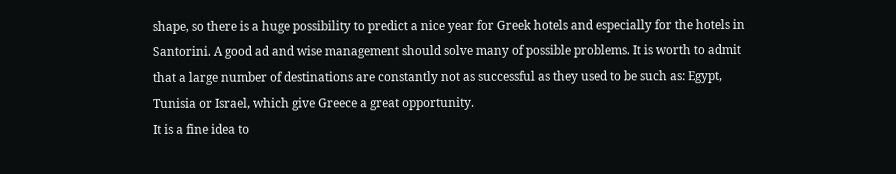shape, so there is a huge possibility to predict a nice year for Greek hotels and especially for the hotels in Santorini. A good ad and wise management should solve many of possible problems. It is worth to admit that a large number of destinations are constantly not as successful as they used to be such as: Egypt, Tunisia or Israel, which give Greece a great opportunity.
It is a fine idea to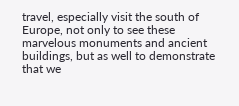travel, especially visit the south of Europe, not only to see these marvelous monuments and ancient buildings, but as well to demonstrate that we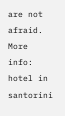are not afraid. More info: hotel in santorini